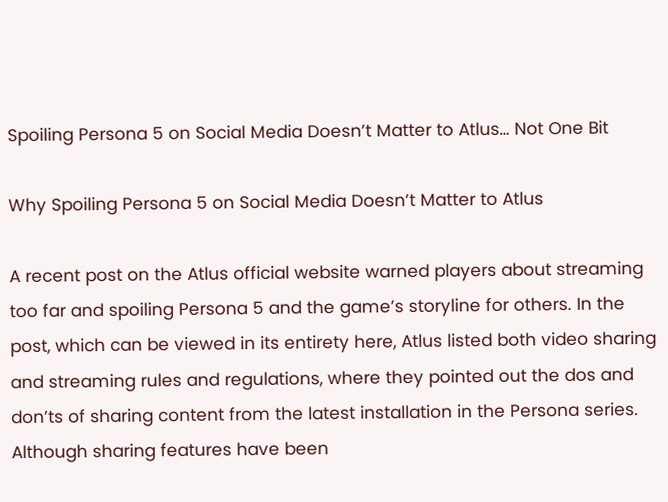Spoiling Persona 5 on Social Media Doesn’t Matter to Atlus… Not One Bit

Why Spoiling Persona 5 on Social Media Doesn’t Matter to Atlus

A recent post on the Atlus official website warned players about streaming too far and spoiling Persona 5 and the game’s storyline for others. In the post, which can be viewed in its entirety here, Atlus listed both video sharing and streaming rules and regulations, where they pointed out the dos and don’ts of sharing content from the latest installation in the Persona series. Although sharing features have been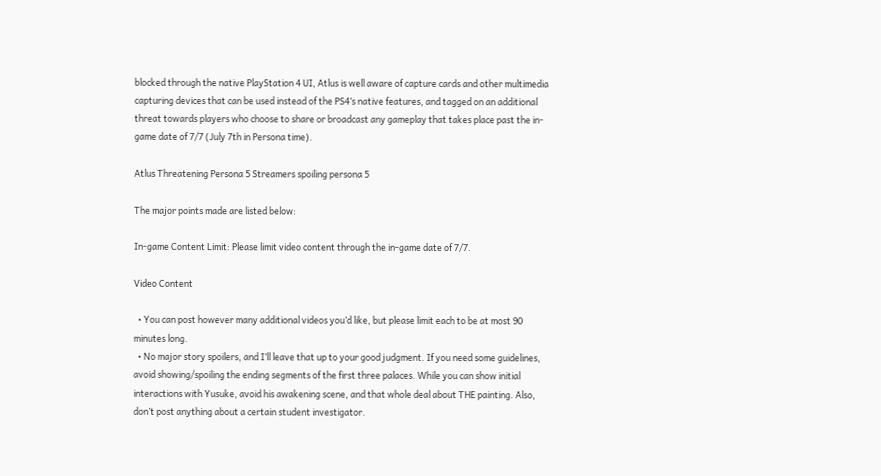blocked through the native PlayStation 4 UI, Atlus is well aware of capture cards and other multimedia capturing devices that can be used instead of the PS4’s native features, and tagged on an additional threat towards players who choose to share or broadcast any gameplay that takes place past the in-game date of 7/7 (July 7th in Persona time).

Atlus Threatening Persona 5 Streamers spoiling persona 5

The major points made are listed below:

In-game Content Limit: Please limit video content through the in-game date of 7/7.

Video Content

  • You can post however many additional videos you’d like, but please limit each to be at most 90 minutes long.
  • No major story spoilers, and I’ll leave that up to your good judgment. If you need some guidelines, avoid showing/spoiling the ending segments of the first three palaces. While you can show initial interactions with Yusuke, avoid his awakening scene, and that whole deal about THE painting. Also, don’t post anything about a certain student investigator.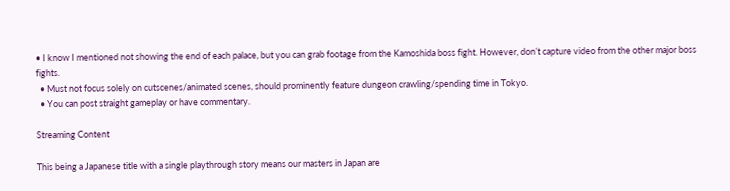• I know I mentioned not showing the end of each palace, but you can grab footage from the Kamoshida boss fight. However, don’t capture video from the other major boss fights.
  • Must not focus solely on cutscenes/animated scenes, should prominently feature dungeon crawling/spending time in Tokyo.
  • You can post straight gameplay or have commentary.

Streaming Content

This being a Japanese title with a single playthrough story means our masters in Japan are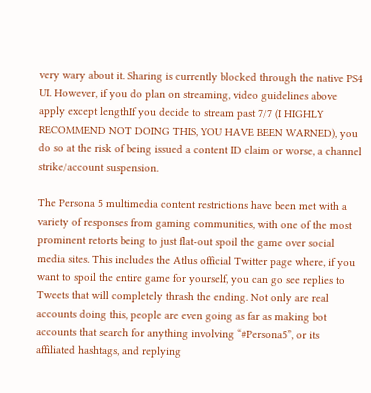very wary about it. Sharing is currently blocked through the native PS4 UI. However, if you do plan on streaming, video guidelines above apply except lengthIf you decide to stream past 7/7 (I HIGHLY RECOMMEND NOT DOING THIS, YOU HAVE BEEN WARNED), you do so at the risk of being issued a content ID claim or worse, a channel strike/account suspension.

The Persona 5 multimedia content restrictions have been met with a variety of responses from gaming communities, with one of the most prominent retorts being to just flat-out spoil the game over social media sites. This includes the Atlus official Twitter page where, if you want to spoil the entire game for yourself, you can go see replies to Tweets that will completely thrash the ending. Not only are real accounts doing this, people are even going as far as making bot accounts that search for anything involving “#Persona5”, or its affiliated hashtags, and replying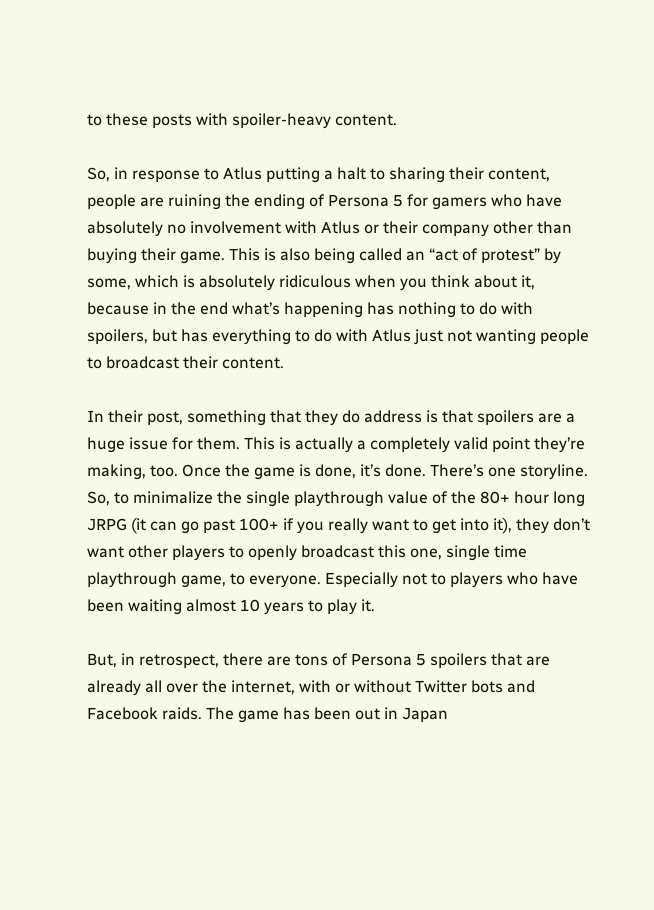to these posts with spoiler-heavy content.

So, in response to Atlus putting a halt to sharing their content, people are ruining the ending of Persona 5 for gamers who have absolutely no involvement with Atlus or their company other than buying their game. This is also being called an “act of protest” by some, which is absolutely ridiculous when you think about it, because in the end what’s happening has nothing to do with spoilers, but has everything to do with Atlus just not wanting people to broadcast their content.

In their post, something that they do address is that spoilers are a huge issue for them. This is actually a completely valid point they’re making, too. Once the game is done, it’s done. There’s one storyline. So, to minimalize the single playthrough value of the 80+ hour long JRPG (it can go past 100+ if you really want to get into it), they don’t want other players to openly broadcast this one, single time playthrough game, to everyone. Especially not to players who have been waiting almost 10 years to play it.

But, in retrospect, there are tons of Persona 5 spoilers that are already all over the internet, with or without Twitter bots and Facebook raids. The game has been out in Japan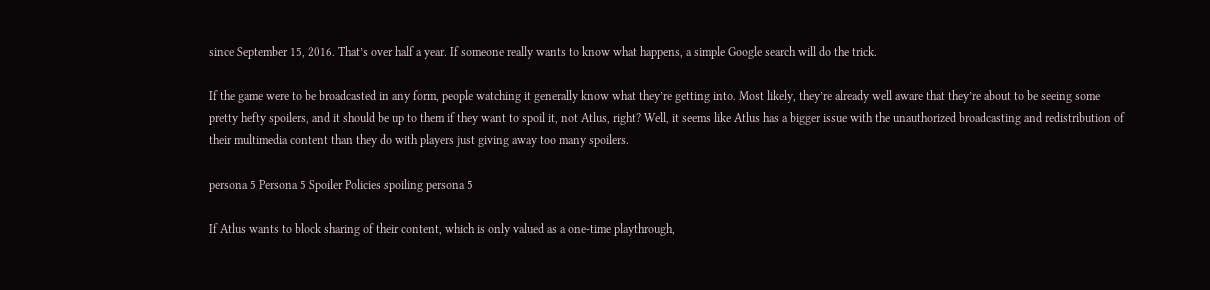since September 15, 2016. That’s over half a year. If someone really wants to know what happens, a simple Google search will do the trick.

If the game were to be broadcasted in any form, people watching it generally know what they’re getting into. Most likely, they’re already well aware that they’re about to be seeing some pretty hefty spoilers, and it should be up to them if they want to spoil it, not Atlus, right? Well, it seems like Atlus has a bigger issue with the unauthorized broadcasting and redistribution of their multimedia content than they do with players just giving away too many spoilers.

persona 5 Persona 5 Spoiler Policies spoiling persona 5

If Atlus wants to block sharing of their content, which is only valued as a one-time playthrough,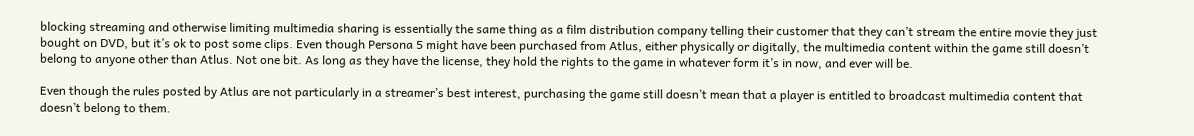blocking streaming and otherwise limiting multimedia sharing is essentially the same thing as a film distribution company telling their customer that they can’t stream the entire movie they just bought on DVD, but it’s ok to post some clips. Even though Persona 5 might have been purchased from Atlus, either physically or digitally, the multimedia content within the game still doesn’t belong to anyone other than Atlus. Not one bit. As long as they have the license, they hold the rights to the game in whatever form it’s in now, and ever will be.

Even though the rules posted by Atlus are not particularly in a streamer’s best interest, purchasing the game still doesn’t mean that a player is entitled to broadcast multimedia content that doesn’t belong to them.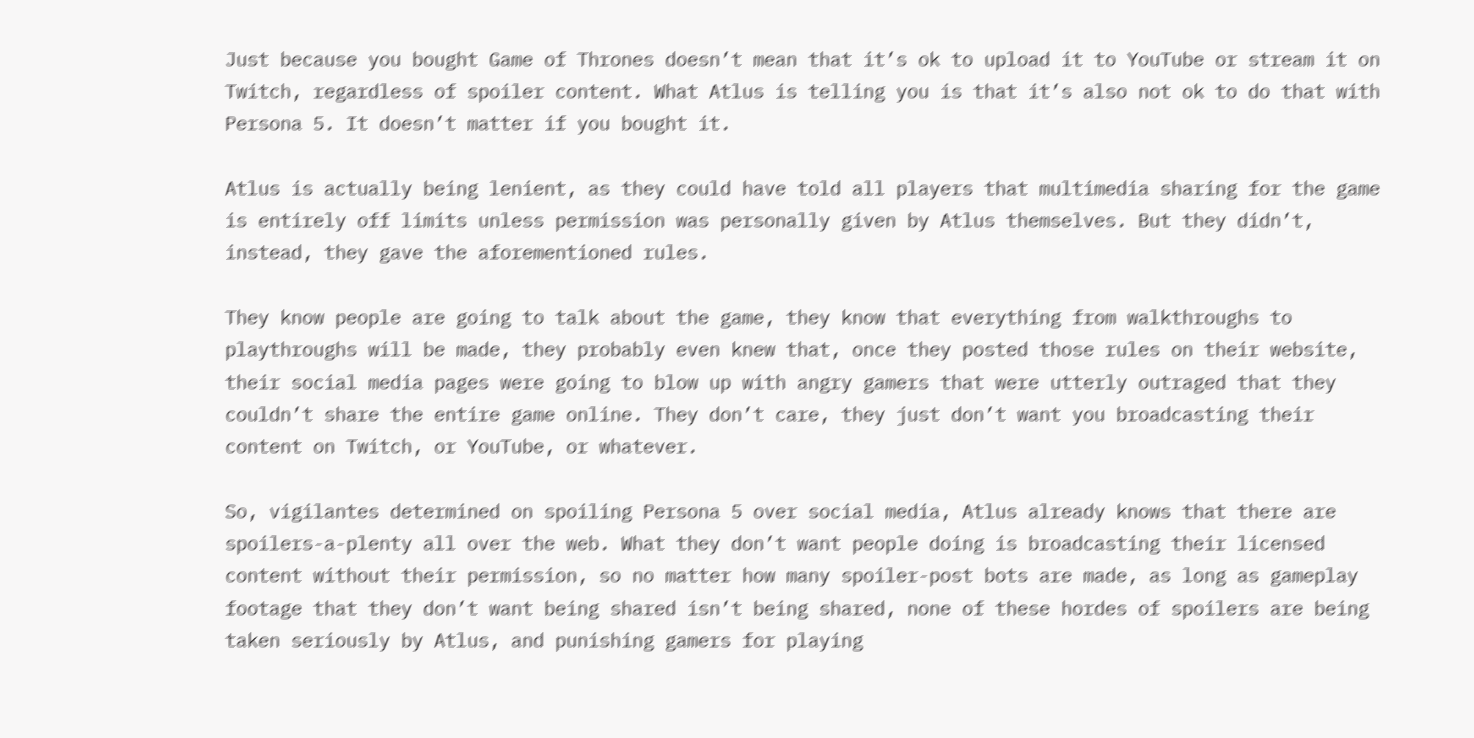Just because you bought Game of Thrones doesn’t mean that it’s ok to upload it to YouTube or stream it on Twitch, regardless of spoiler content. What Atlus is telling you is that it’s also not ok to do that with Persona 5. It doesn’t matter if you bought it.

Atlus is actually being lenient, as they could have told all players that multimedia sharing for the game is entirely off limits unless permission was personally given by Atlus themselves. But they didn’t, instead, they gave the aforementioned rules.

They know people are going to talk about the game, they know that everything from walkthroughs to playthroughs will be made, they probably even knew that, once they posted those rules on their website, their social media pages were going to blow up with angry gamers that were utterly outraged that they couldn’t share the entire game online. They don’t care, they just don’t want you broadcasting their content on Twitch, or YouTube, or whatever.

So, vigilantes determined on spoiling Persona 5 over social media, Atlus already knows that there are spoilers-a-plenty all over the web. What they don’t want people doing is broadcasting their licensed content without their permission, so no matter how many spoiler-post bots are made, as long as gameplay footage that they don’t want being shared isn’t being shared, none of these hordes of spoilers are being taken seriously by Atlus, and punishing gamers for playing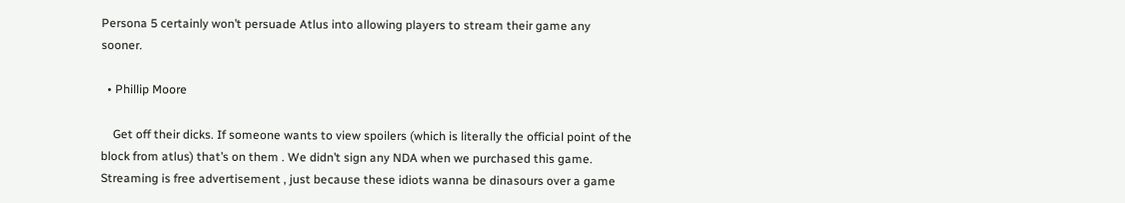Persona 5 certainly won’t persuade Atlus into allowing players to stream their game any sooner.

  • Phillip Moore

    Get off their dicks. If someone wants to view spoilers (which is literally the official point of the block from atlus) that’s on them . We didn’t sign any NDA when we purchased this game. Streaming is free advertisement , just because these idiots wanna be dinasours over a game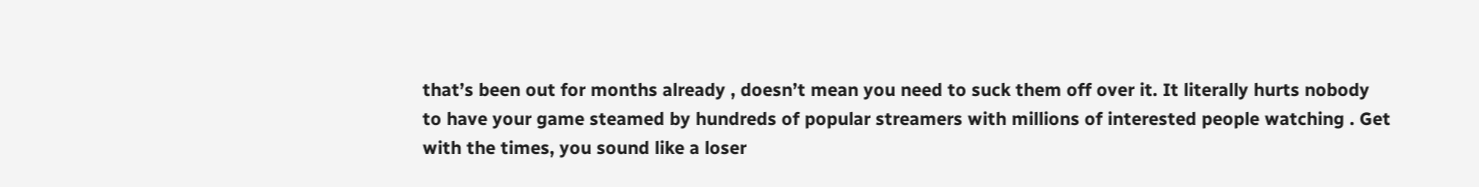that’s been out for months already , doesn’t mean you need to suck them off over it. It literally hurts nobody to have your game steamed by hundreds of popular streamers with millions of interested people watching . Get with the times, you sound like a loser